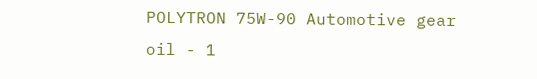POLYTRON 75W-90 Automotive gear oil - 1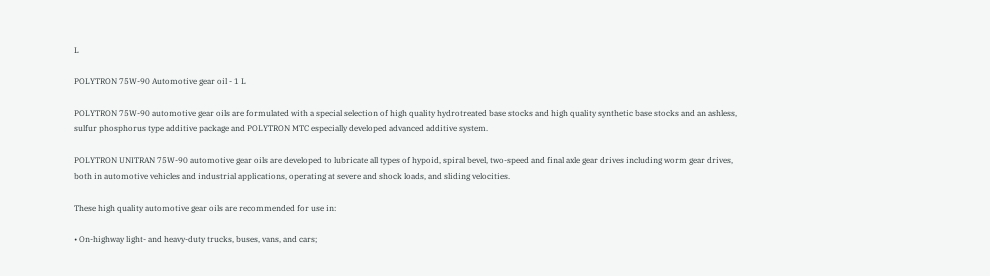L

POLYTRON 75W-90 Automotive gear oil - 1 L

POLYTRON 75W-90 automotive gear oils are formulated with a special selection of high quality hydrotreated base stocks and high quality synthetic base stocks and an ashless, sulfur phosphorus type additive package and POLYTRON MTC especially developed advanced additive system.

POLYTRON UNITRAN 75W-90 automotive gear oils are developed to lubricate all types of hypoid, spiral bevel, two-speed and final axle gear drives including worm gear drives, both in automotive vehicles and industrial applications, operating at severe and shock loads, and sliding velocities.

These high quality automotive gear oils are recommended for use in:

• On-highway light- and heavy-duty trucks, buses, vans, and cars;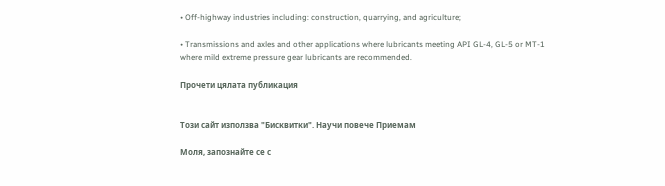• Off-highway industries including: construction, quarrying, and agriculture;

• Transmissions and axles and other applications where lubricants meeting API GL-4, GL-5 or MT-1 where mild extreme pressure gear lubricants are recommended.

Прочети цялата публикация


Tози сайт използва "Бисквитки". Научи повече Приемам

Моля, запознайте се с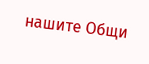нашите Общи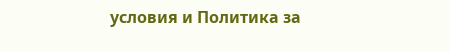условия и Политика за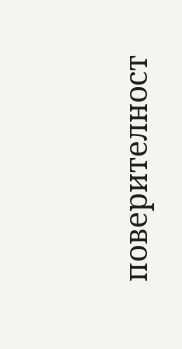поверителност